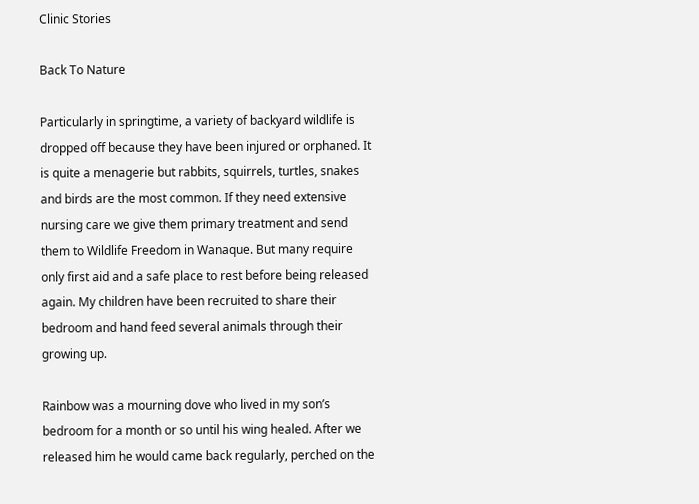Clinic Stories

Back To Nature

Particularly in springtime, a variety of backyard wildlife is dropped off because they have been injured or orphaned. It is quite a menagerie but rabbits, squirrels, turtles, snakes and birds are the most common. If they need extensive nursing care we give them primary treatment and send them to Wildlife Freedom in Wanaque. But many require only first aid and a safe place to rest before being released again. My children have been recruited to share their bedroom and hand feed several animals through their growing up.

Rainbow was a mourning dove who lived in my son’s bedroom for a month or so until his wing healed. After we released him he would came back regularly, perched on the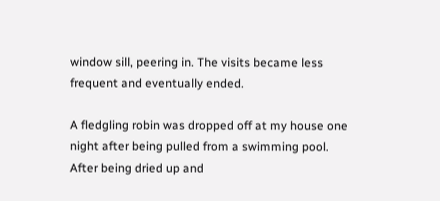window sill, peering in. The visits became less frequent and eventually ended.

A fledgling robin was dropped off at my house one night after being pulled from a swimming pool. After being dried up and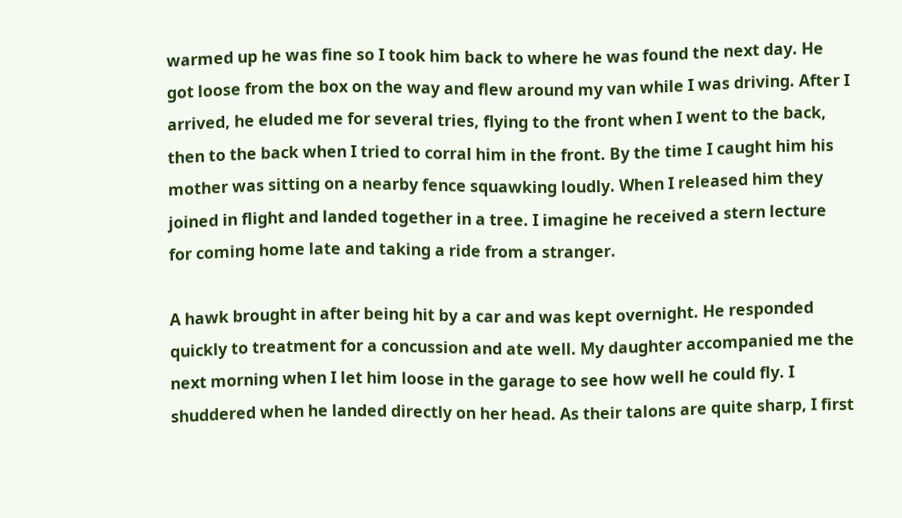warmed up he was fine so I took him back to where he was found the next day. He got loose from the box on the way and flew around my van while I was driving. After I arrived, he eluded me for several tries, flying to the front when I went to the back, then to the back when I tried to corral him in the front. By the time I caught him his mother was sitting on a nearby fence squawking loudly. When I released him they joined in flight and landed together in a tree. I imagine he received a stern lecture for coming home late and taking a ride from a stranger.

A hawk brought in after being hit by a car and was kept overnight. He responded quickly to treatment for a concussion and ate well. My daughter accompanied me the next morning when I let him loose in the garage to see how well he could fly. I shuddered when he landed directly on her head. As their talons are quite sharp, I first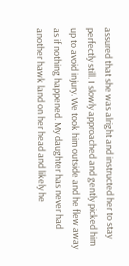assured that she was alright and instructed her to stay perfectly still. I slowly approached and gently picked him up to avoid injury. We took him outside and he flew away as if nothing happened. My daughter has never had another hawk land on her head and likely he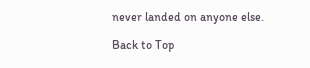never landed on anyone else.

Back to Top